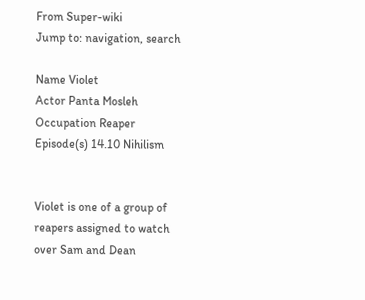From Super-wiki
Jump to: navigation, search

Name Violet
Actor Panta Mosleh
Occupation Reaper
Episode(s) 14.10 Nihilism


Violet is one of a group of reapers assigned to watch over Sam and Dean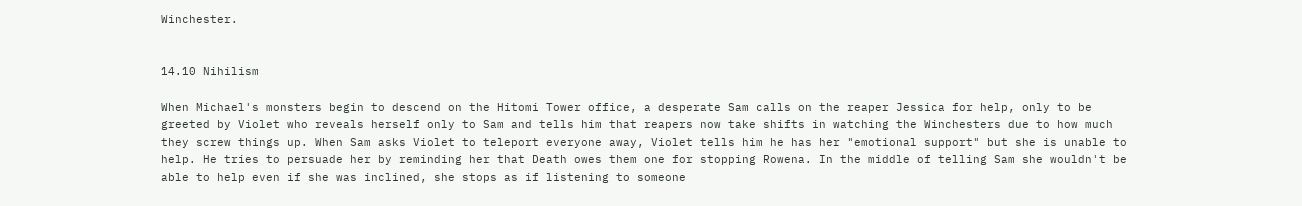Winchester.


14.10 Nihilism

When Michael's monsters begin to descend on the Hitomi Tower office, a desperate Sam calls on the reaper Jessica for help, only to be greeted by Violet who reveals herself only to Sam and tells him that reapers now take shifts in watching the Winchesters due to how much they screw things up. When Sam asks Violet to teleport everyone away, Violet tells him he has her "emotional support" but she is unable to help. He tries to persuade her by reminding her that Death owes them one for stopping Rowena. In the middle of telling Sam she wouldn't be able to help even if she was inclined, she stops as if listening to someone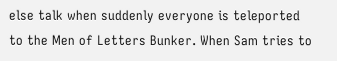else talk when suddenly everyone is teleported to the Men of Letters Bunker. When Sam tries to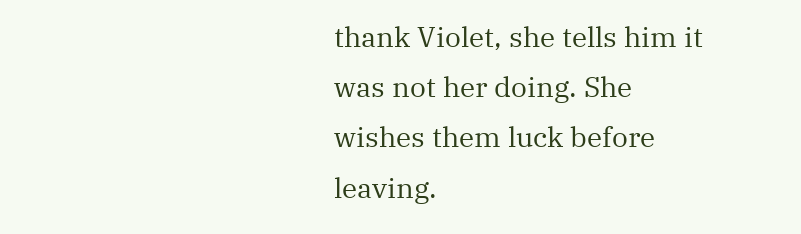thank Violet, she tells him it was not her doing. She wishes them luck before leaving.